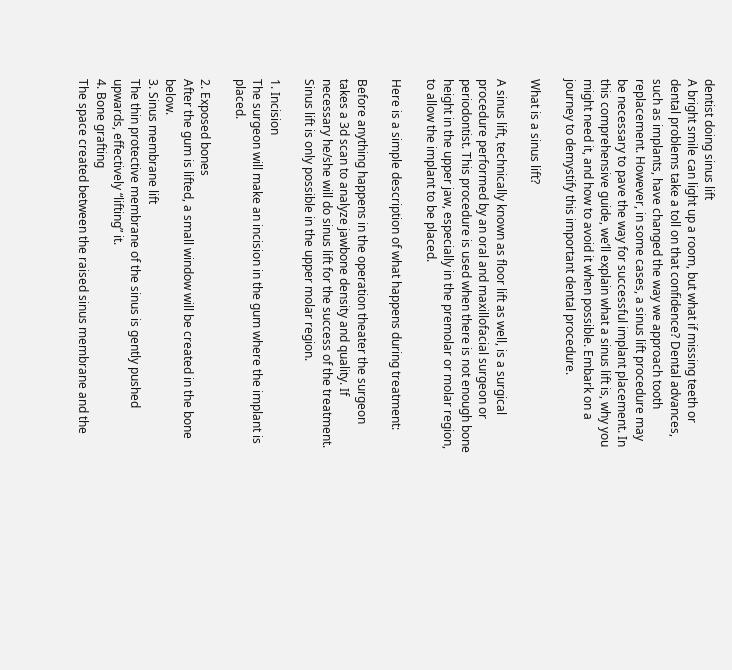dentist doing sinus lift
A bright smile can light up a room, but what if missing teeth or dental problems take a toll on that confidence? Dental advances, such as implants, have changed the way we approach tooth replacement. However, in some cases, a sinus lift procedure may be necessary to pave the way for successful implant placement. In this comprehensive guide, we’ll explain what a sinus lift is, why you might need it, and how to avoid it when possible. Embark on a journey to demystify this important dental procedure.

What is a sinus lift?

A sinus lift, technically known as floor lift as well, is a surgical procedure performed by an oral and maxillofacial surgeon or periodontist. This procedure is used when there is not enough bone height in the upper jaw, especially in the premolar or molar region, to allow the implant to be placed.

Here is a simple description of what happens during treatment:

Before anything happens in the operation theater the surgeon takes a 3d scan to analyze jawbone density and quality. If necessary he/she will do sinus lift for the success of the treatment. Sinus lift is only possible in the upper molar region.

1. Incision
The surgeon will make an incision in the gum where the implant is placed.

2. Exposed bones
After the gum is lifted, a small window will be created in the bone below.
3. Sinus membrane lift
The thin protective membrane of the sinus is gently pushed upwards, effectively “lifting” it.
4. Bone grafting
The space created between the raised sinus membrane and the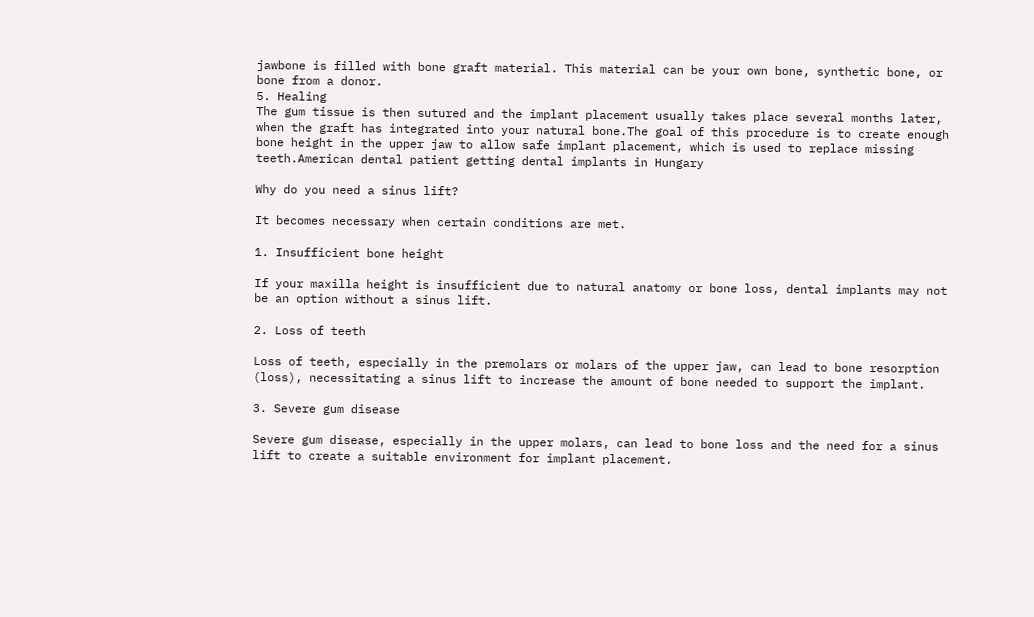jawbone is filled with bone graft material. This material can be your own bone, synthetic bone, or bone from a donor.
5. Healing
The gum tissue is then sutured and the implant placement usually takes place several months later, when the graft has integrated into your natural bone.The goal of this procedure is to create enough bone height in the upper jaw to allow safe implant placement, which is used to replace missing teeth.American dental patient getting dental implants in Hungary

Why do you need a sinus lift?

It becomes necessary when certain conditions are met.

1. Insufficient bone height

If your maxilla height is insufficient due to natural anatomy or bone loss, dental implants may not be an option without a sinus lift.

2. Loss of teeth

Loss of teeth, especially in the premolars or molars of the upper jaw, can lead to bone resorption (loss), necessitating a sinus lift to increase the amount of bone needed to support the implant.

3. Severe gum disease

Severe gum disease, especially in the upper molars, can lead to bone loss and the need for a sinus lift to create a suitable environment for implant placement.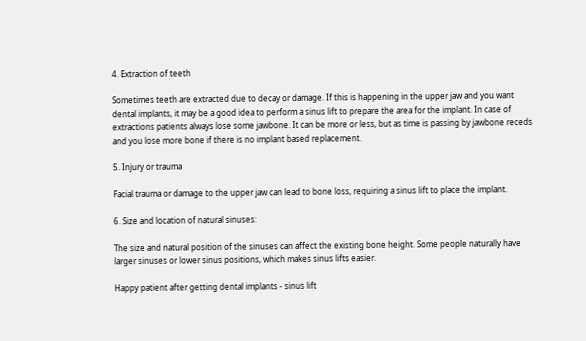4. Extraction of teeth

Sometimes teeth are extracted due to decay or damage. If this is happening in the upper jaw and you want dental implants, it may be a good idea to perform a sinus lift to prepare the area for the implant. In case of extractions patients always lose some jawbone. It can be more or less, but as time is passing by jawbone receds and you lose more bone if there is no implant based replacement.

5. Injury or trauma

Facial trauma or damage to the upper jaw can lead to bone loss, requiring a sinus lift to place the implant.

6. Size and location of natural sinuses:

The size and natural position of the sinuses can affect the existing bone height. Some people naturally have larger sinuses or lower sinus positions, which makes sinus lifts easier.

Happy patient after getting dental implants - sinus lift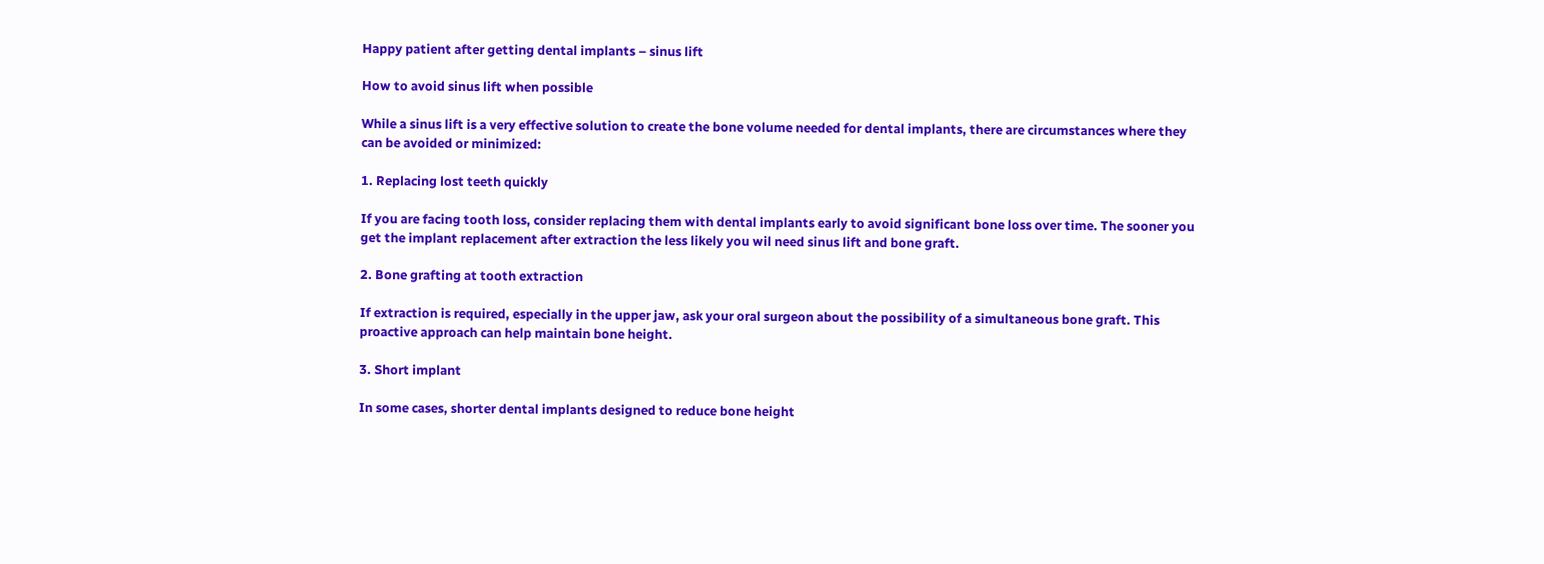Happy patient after getting dental implants – sinus lift

How to avoid sinus lift when possible

While a sinus lift is a very effective solution to create the bone volume needed for dental implants, there are circumstances where they can be avoided or minimized:

1. Replacing lost teeth quickly

If you are facing tooth loss, consider replacing them with dental implants early to avoid significant bone loss over time. The sooner you get the implant replacement after extraction the less likely you wil need sinus lift and bone graft.

2. Bone grafting at tooth extraction

If extraction is required, especially in the upper jaw, ask your oral surgeon about the possibility of a simultaneous bone graft. This proactive approach can help maintain bone height.

3. Short implant

In some cases, shorter dental implants designed to reduce bone height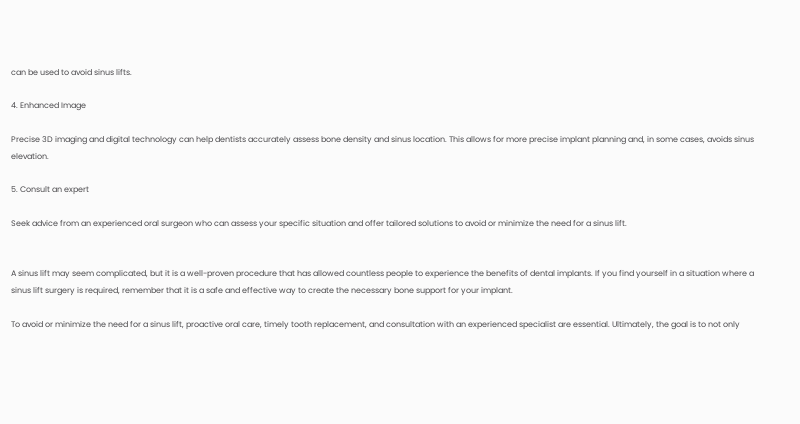can be used to avoid sinus lifts.

4. Enhanced Image

Precise 3D imaging and digital technology can help dentists accurately assess bone density and sinus location. This allows for more precise implant planning and, in some cases, avoids sinus elevation.

5. Consult an expert

Seek advice from an experienced oral surgeon who can assess your specific situation and offer tailored solutions to avoid or minimize the need for a sinus lift.


A sinus lift may seem complicated, but it is a well-proven procedure that has allowed countless people to experience the benefits of dental implants. If you find yourself in a situation where a sinus lift surgery is required, remember that it is a safe and effective way to create the necessary bone support for your implant.

To avoid or minimize the need for a sinus lift, proactive oral care, timely tooth replacement, and consultation with an experienced specialist are essential. Ultimately, the goal is to not only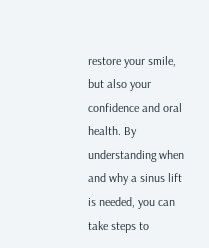restore your smile, but also your confidence and oral health. By understanding when and why a sinus lift is needed, you can take steps to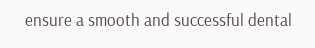ensure a smooth and successful dental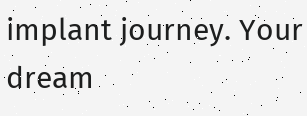implant journey. Your dream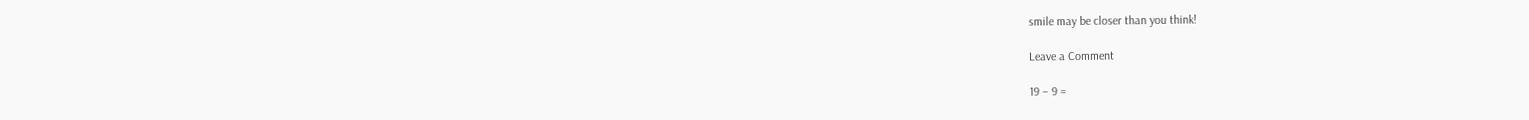smile may be closer than you think!

Leave a Comment

19 − 9 =